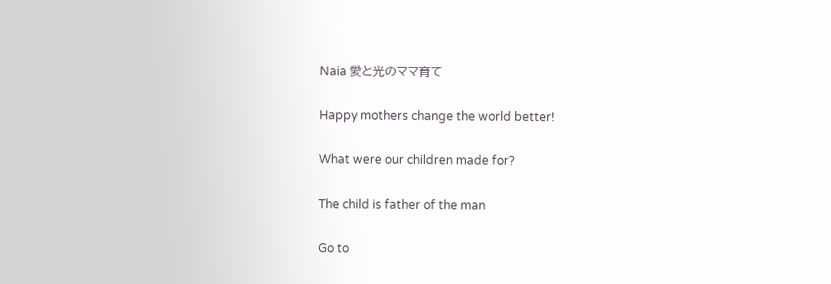Naia 愛と光のママ育て

Happy mothers change the world better!

What were our children made for?

The child is father of the man

Go to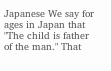Japanese We say for ages in Japan that "The child is father of the man." That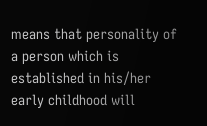means that personality of a person which is established in his/her early childhood will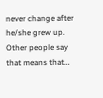never change after he/she grew up. Other people say that means that…